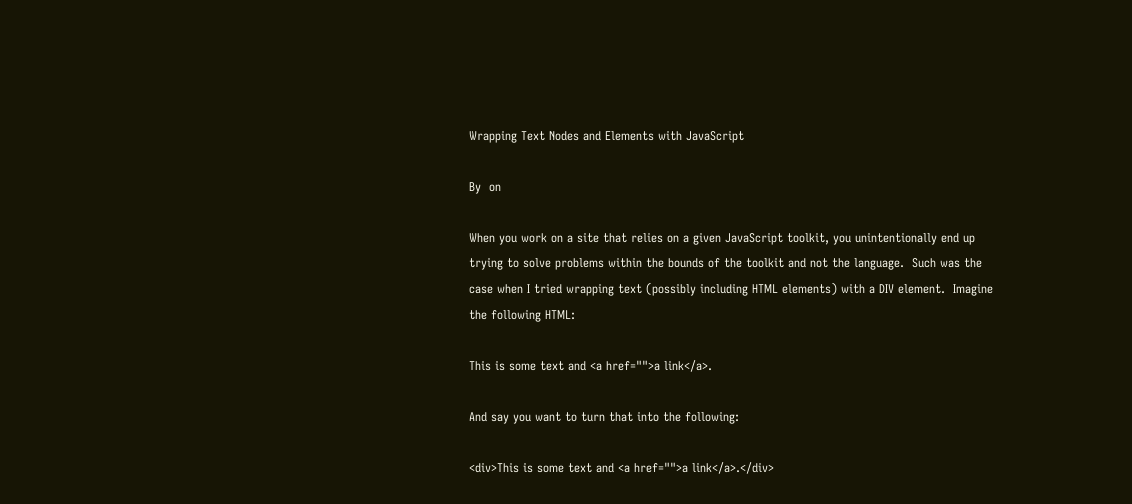Wrapping Text Nodes and Elements with JavaScript

By  on

When you work on a site that relies on a given JavaScript toolkit, you unintentionally end up trying to solve problems within the bounds of the toolkit and not the language.  Such was the case when I tried wrapping text (possibly including HTML elements) with a DIV element.  Imagine the following HTML:

This is some text and <a href="">a link</a>.

And say you want to turn that into the following:

<div>This is some text and <a href="">a link</a>.</div>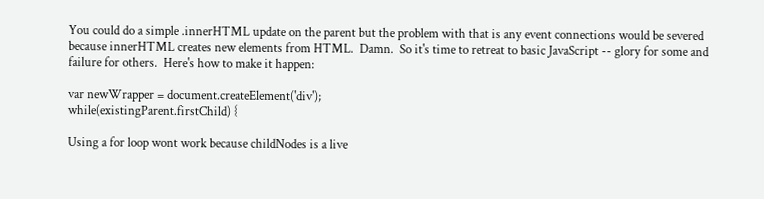You could do a simple .innerHTML update on the parent but the problem with that is any event connections would be severed because innerHTML creates new elements from HTML.  Damn.  So it's time to retreat to basic JavaScript -- glory for some and failure for others.  Here's how to make it happen:

var newWrapper = document.createElement('div');
while(existingParent.firstChild) {

Using a for loop wont work because childNodes is a live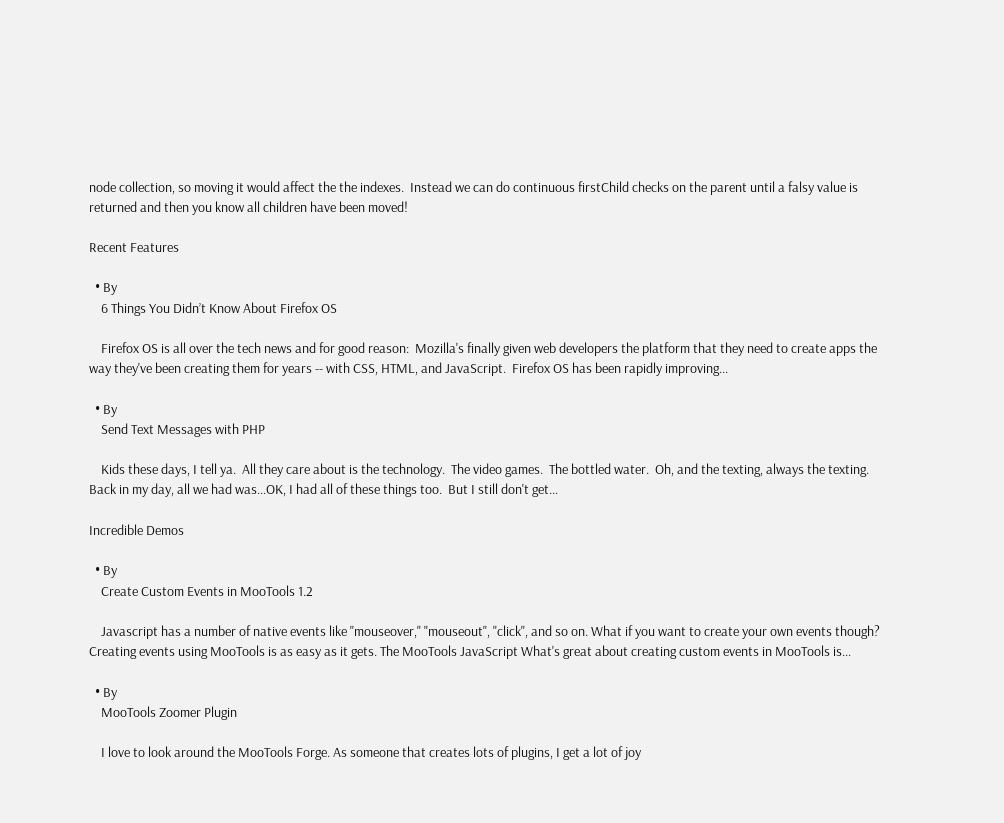node collection, so moving it would affect the the indexes.  Instead we can do continuous firstChild checks on the parent until a falsy value is returned and then you know all children have been moved!

Recent Features

  • By
    6 Things You Didn’t Know About Firefox OS

    Firefox OS is all over the tech news and for good reason:  Mozilla's finally given web developers the platform that they need to create apps the way they've been creating them for years -- with CSS, HTML, and JavaScript.  Firefox OS has been rapidly improving...

  • By
    Send Text Messages with PHP

    Kids these days, I tell ya.  All they care about is the technology.  The video games.  The bottled water.  Oh, and the texting, always the texting.  Back in my day, all we had was...OK, I had all of these things too.  But I still don't get...

Incredible Demos

  • By
    Create Custom Events in MooTools 1.2

    Javascript has a number of native events like "mouseover," "mouseout", "click", and so on. What if you want to create your own events though? Creating events using MooTools is as easy as it gets. The MooTools JavaScript What's great about creating custom events in MooTools is...

  • By
    MooTools Zoomer Plugin

    I love to look around the MooTools Forge. As someone that creates lots of plugins, I get a lot of joy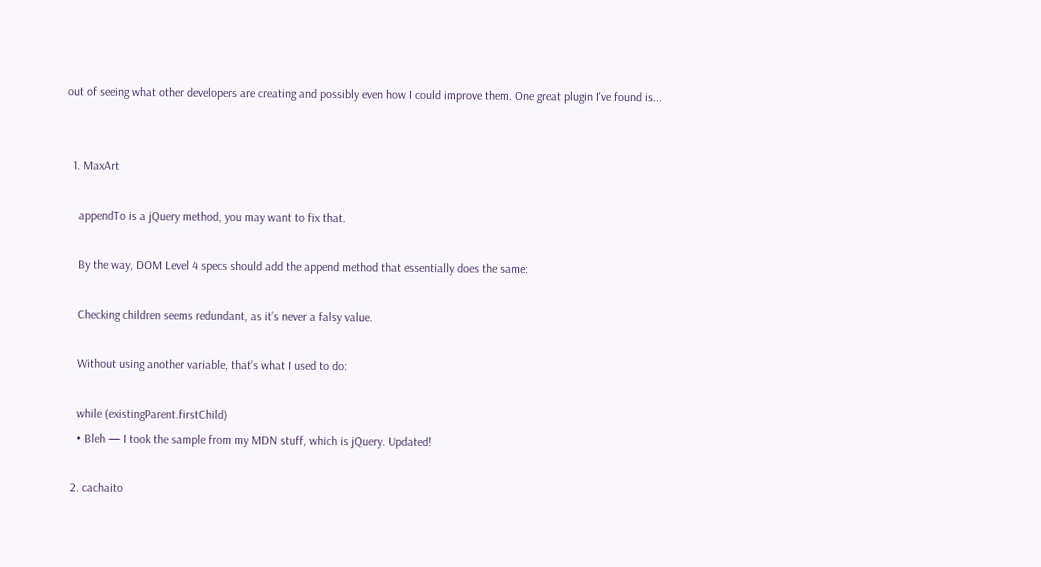out of seeing what other developers are creating and possibly even how I could improve them. One great plugin I've found is...


  1. MaxArt

    appendTo is a jQuery method, you may want to fix that.

    By the way, DOM Level 4 specs should add the append method that essentially does the same:

    Checking children seems redundant, as it’s never a falsy value.

    Without using another variable, that’s what I used to do:

    while (existingParent.firstChild)
    • Bleh — I took the sample from my MDN stuff, which is jQuery. Updated!

  2. cachaito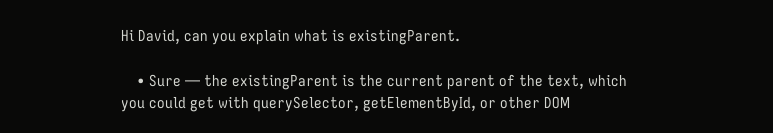Hi David, can you explain what is existingParent.

    • Sure — the existingParent is the current parent of the text, which you could get with querySelector, getElementById, or other DOM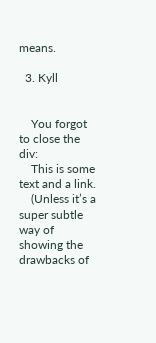means.

  3. Kyll


    You forgot to close the div:
    This is some text and a link.
    (Unless it’s a super subtle way of showing the drawbacks of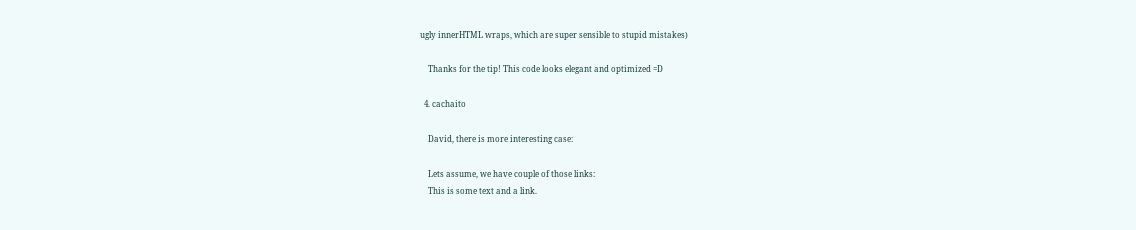ugly innerHTML wraps, which are super sensible to stupid mistakes)

    Thanks for the tip! This code looks elegant and optimized =D

  4. cachaito

    David, there is more interesting case:

    Lets assume, we have couple of those links:
    This is some text and a link.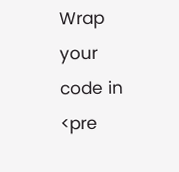Wrap your code in <pre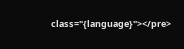class="{language}"></pre>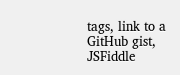tags, link to a GitHub gist, JSFiddle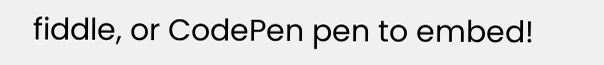fiddle, or CodePen pen to embed!